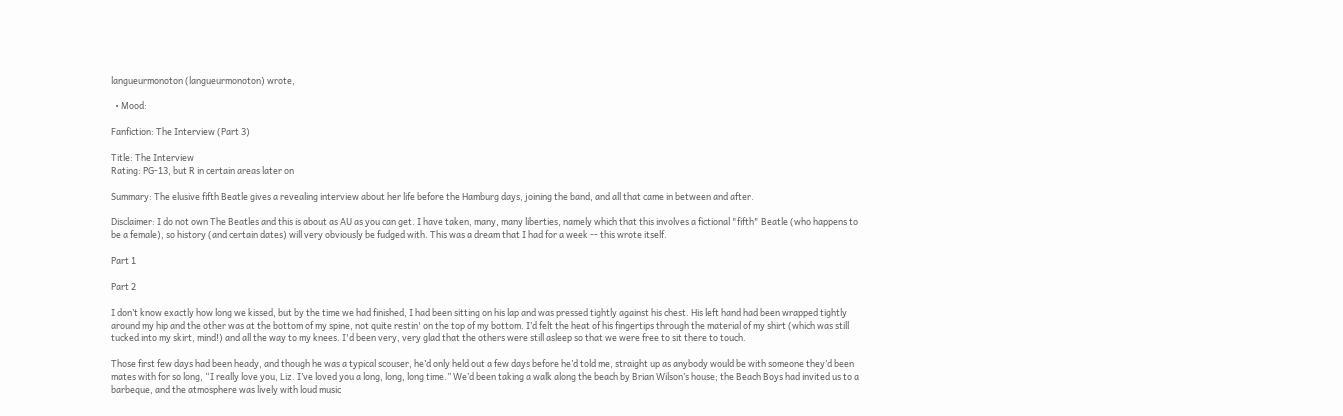langueurmonoton (langueurmonoton) wrote,

  • Mood:

Fanfiction: The Interview (Part 3)

Title: The Interview
Rating: PG-13, but R in certain areas later on

Summary: The elusive fifth Beatle gives a revealing interview about her life before the Hamburg days, joining the band, and all that came in between and after.

Disclaimer: I do not own The Beatles and this is about as AU as you can get. I have taken, many, many liberties, namely which that this involves a fictional "fifth" Beatle (who happens to be a female), so history (and certain dates) will very obviously be fudged with. This was a dream that I had for a week -- this wrote itself.

Part 1

Part 2

I don’t know exactly how long we kissed, but by the time we had finished, I had been sitting on his lap and was pressed tightly against his chest. His left hand had been wrapped tightly around my hip and the other was at the bottom of my spine, not quite restin' on the top of my bottom. I’d felt the heat of his fingertips through the material of my shirt (which was still tucked into my skirt, mind!) and all the way to my knees. I'd been very, very glad that the others were still asleep so that we were free to sit there to touch.

Those first few days had been heady, and though he was a typical scouser, he’d only held out a few days before he’d told me, straight up as anybody would be with someone they’d been mates with for so long, “I really love you, Liz. I’ve loved you a long, long, long time.” We’d been taking a walk along the beach by Brian Wilson’s house; the Beach Boys had invited us to a barbeque, and the atmosphere was lively with loud music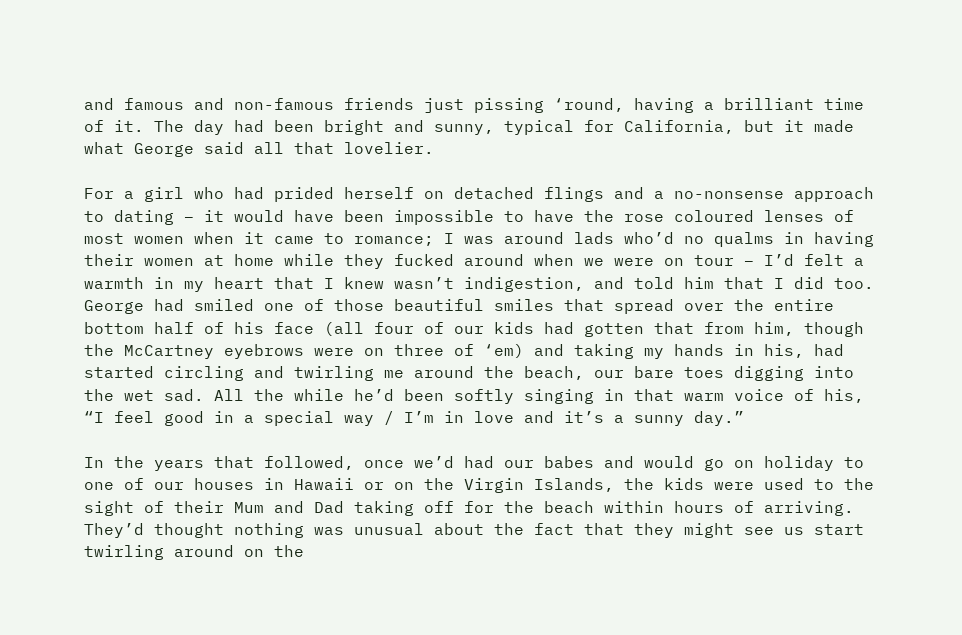and famous and non-famous friends just pissing ‘round, having a brilliant time of it. The day had been bright and sunny, typical for California, but it made what George said all that lovelier.

For a girl who had prided herself on detached flings and a no-nonsense approach to dating – it would have been impossible to have the rose coloured lenses of most women when it came to romance; I was around lads who’d no qualms in having their women at home while they fucked around when we were on tour – I’d felt a warmth in my heart that I knew wasn’t indigestion, and told him that I did too. George had smiled one of those beautiful smiles that spread over the entire bottom half of his face (all four of our kids had gotten that from him, though the McCartney eyebrows were on three of ‘em) and taking my hands in his, had started circling and twirling me around the beach, our bare toes digging into the wet sad. All the while he’d been softly singing in that warm voice of his, “I feel good in a special way / I’m in love and it’s a sunny day.”

In the years that followed, once we’d had our babes and would go on holiday to one of our houses in Hawaii or on the Virgin Islands, the kids were used to the sight of their Mum and Dad taking off for the beach within hours of arriving. They’d thought nothing was unusual about the fact that they might see us start twirling around on the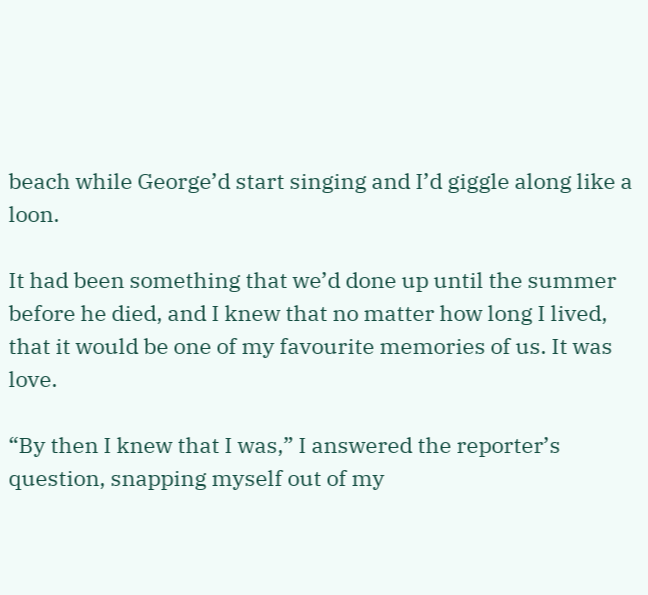beach while George’d start singing and I’d giggle along like a loon.

It had been something that we’d done up until the summer before he died, and I knew that no matter how long I lived, that it would be one of my favourite memories of us. It was love.

“By then I knew that I was,” I answered the reporter’s question, snapping myself out of my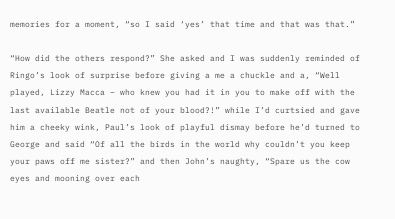memories for a moment, “so I said ‘yes’ that time and that was that.”

“How did the others respond?” She asked and I was suddenly reminded of Ringo’s look of surprise before giving a me a chuckle and a, “Well played, Lizzy Macca – who knew you had it in you to make off with the last available Beatle not of your blood?!” while I’d curtsied and gave him a cheeky wink, Paul’s look of playful dismay before he’d turned to George and said “Of all the birds in the world why couldn’t you keep your paws off me sister?” and then John’s naughty, “Spare us the cow eyes and mooning over each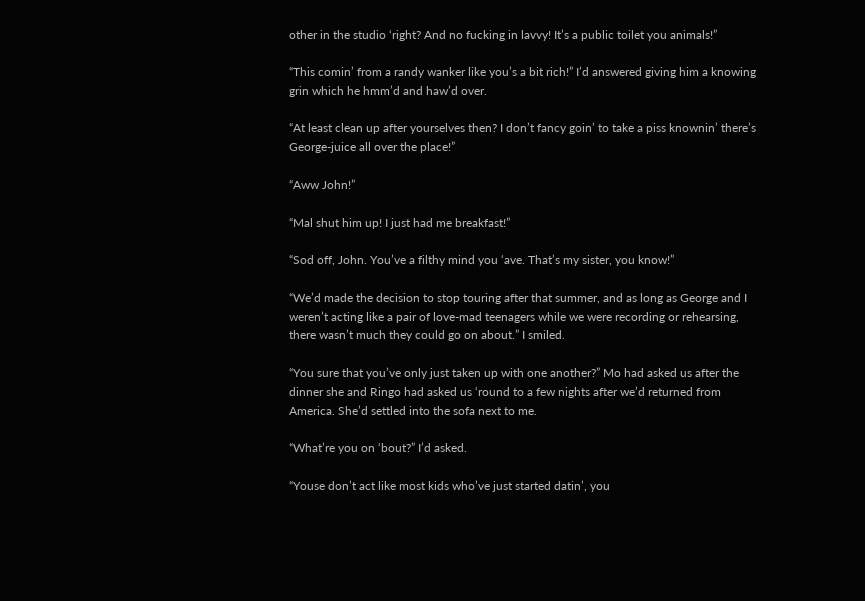other in the studio ‘right? And no fucking in lavvy! It’s a public toilet you animals!”

“This comin’ from a randy wanker like you’s a bit rich!” I’d answered giving him a knowing grin which he hmm’d and haw’d over.

“At least clean up after yourselves then? I don’t fancy goin’ to take a piss knownin’ there’s George-juice all over the place!”

“Aww John!”

“Mal shut him up! I just had me breakfast!”

“Sod off, John. You’ve a filthy mind you ‘ave. That’s my sister, you know!”

“We’d made the decision to stop touring after that summer, and as long as George and I weren’t acting like a pair of love-mad teenagers while we were recording or rehearsing, there wasn’t much they could go on about.” I smiled.

“You sure that you’ve only just taken up with one another?” Mo had asked us after the dinner she and Ringo had asked us ‘round to a few nights after we’d returned from America. She’d settled into the sofa next to me.

“What’re you on ‘bout?” I’d asked.

“Youse don’t act like most kids who’ve just started datin’, you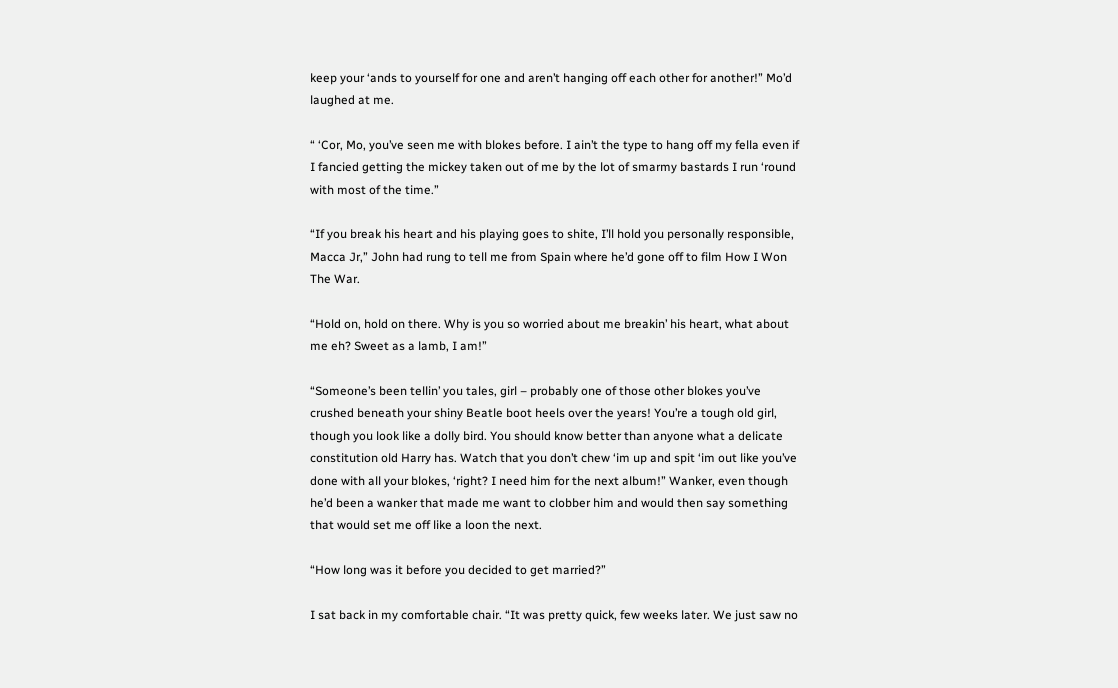keep your ‘ands to yourself for one and aren’t hanging off each other for another!” Mo’d laughed at me.

“ ‘Cor, Mo, you’ve seen me with blokes before. I ain’t the type to hang off my fella even if I fancied getting the mickey taken out of me by the lot of smarmy bastards I run ‘round with most of the time.”

“If you break his heart and his playing goes to shite, I’ll hold you personally responsible, Macca Jr,” John had rung to tell me from Spain where he’d gone off to film How I Won The War.

“Hold on, hold on there. Why is you so worried about me breakin’ his heart, what about me eh? Sweet as a lamb, I am!”

“Someone’s been tellin’ you tales, girl – probably one of those other blokes you’ve crushed beneath your shiny Beatle boot heels over the years! You’re a tough old girl, though you look like a dolly bird. You should know better than anyone what a delicate constitution old Harry has. Watch that you don’t chew ‘im up and spit ‘im out like you’ve done with all your blokes, ‘right? I need him for the next album!” Wanker, even though he’d been a wanker that made me want to clobber him and would then say something that would set me off like a loon the next.

“How long was it before you decided to get married?”

I sat back in my comfortable chair. “It was pretty quick, few weeks later. We just saw no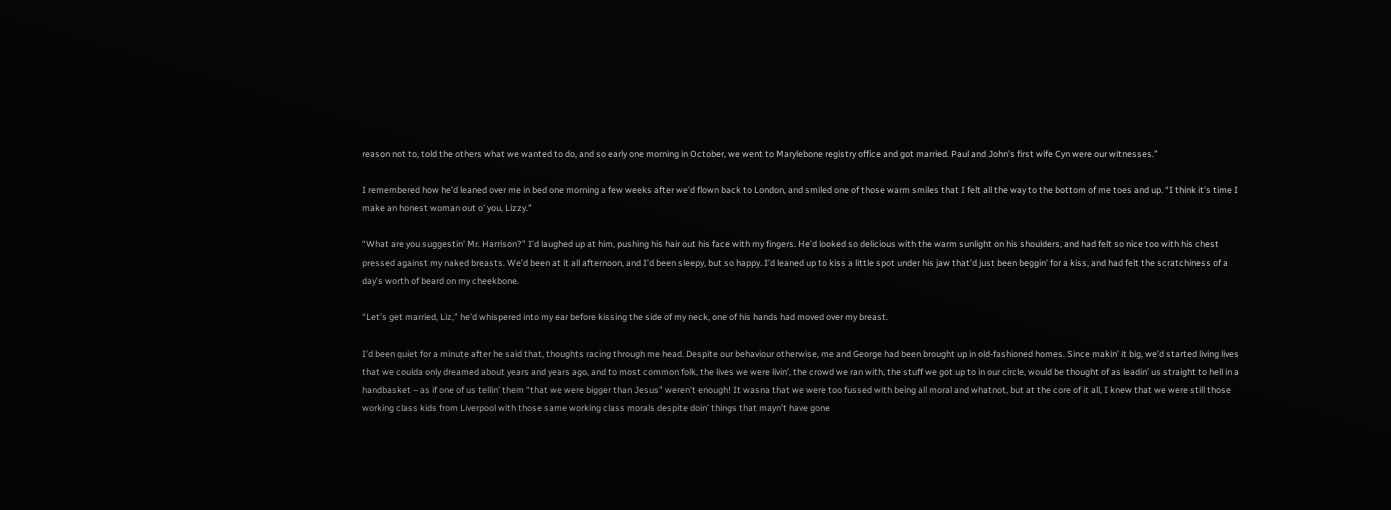reason not to, told the others what we wanted to do, and so early one morning in October, we went to Marylebone registry office and got married. Paul and John’s first wife Cyn were our witnesses.”

I remembered how he’d leaned over me in bed one morning a few weeks after we’d flown back to London, and smiled one of those warm smiles that I felt all the way to the bottom of me toes and up. “I think it’s time I make an honest woman out o’ you, Lizzy.”

“What are you suggestin’ Mr. Harrison?” I’d laughed up at him, pushing his hair out his face with my fingers. He’d looked so delicious with the warm sunlight on his shoulders, and had felt so nice too with his chest pressed against my naked breasts. We’d been at it all afternoon, and I’d been sleepy, but so happy. I’d leaned up to kiss a little spot under his jaw that’d just been beggin’ for a kiss, and had felt the scratchiness of a day’s worth of beard on my cheekbone.

“Let’s get married, Liz,” he’d whispered into my ear before kissing the side of my neck, one of his hands had moved over my breast.

I’d been quiet for a minute after he said that, thoughts racing through me head. Despite our behaviour otherwise, me and George had been brought up in old-fashioned homes. Since makin’ it big, we’d started living lives that we coulda only dreamed about years and years ago, and to most common folk, the lives we were livin’, the crowd we ran with, the stuff we got up to in our circle, would be thought of as leadin’ us straight to hell in a handbasket – as if one of us tellin’ them “that we were bigger than Jesus” weren’t enough! It wasna that we were too fussed with being all moral and whatnot, but at the core of it all, I knew that we were still those working class kids from Liverpool with those same working class morals despite doin’ things that mayn’t have gone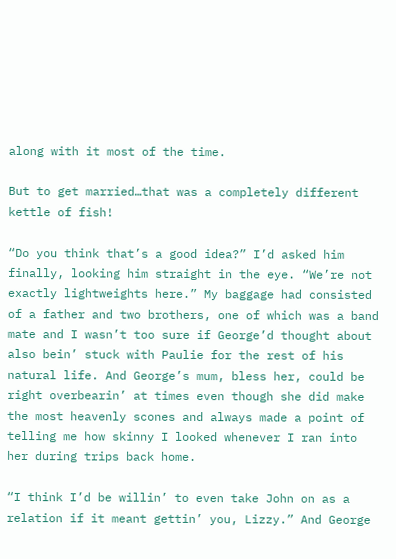along with it most of the time.

But to get married…that was a completely different kettle of fish!

“Do you think that’s a good idea?” I’d asked him finally, looking him straight in the eye. “We’re not exactly lightweights here.” My baggage had consisted of a father and two brothers, one of which was a band mate and I wasn’t too sure if George’d thought about also bein’ stuck with Paulie for the rest of his natural life. And George’s mum, bless her, could be right overbearin’ at times even though she did make the most heavenly scones and always made a point of telling me how skinny I looked whenever I ran into her during trips back home.

“I think I’d be willin’ to even take John on as a relation if it meant gettin’ you, Lizzy.” And George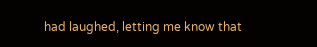had laughed, letting me know that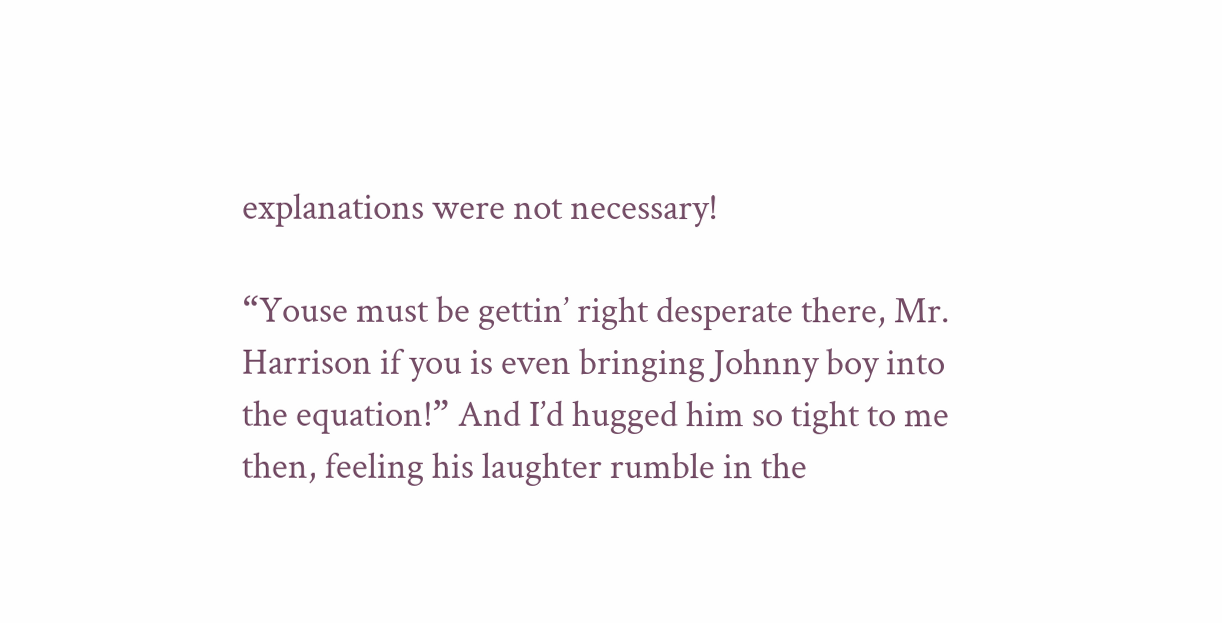explanations were not necessary!

“Youse must be gettin’ right desperate there, Mr. Harrison if you is even bringing Johnny boy into the equation!” And I’d hugged him so tight to me then, feeling his laughter rumble in the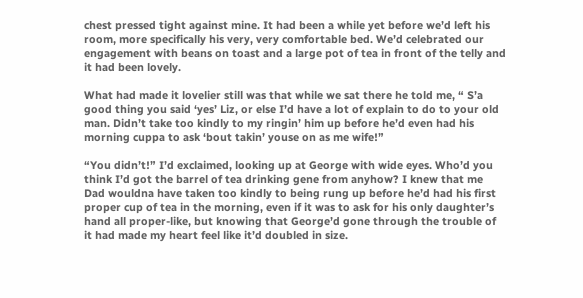chest pressed tight against mine. It had been a while yet before we’d left his room, more specifically his very, very comfortable bed. We’d celebrated our engagement with beans on toast and a large pot of tea in front of the telly and it had been lovely.

What had made it lovelier still was that while we sat there he told me, “ S’a good thing you said ‘yes’ Liz, or else I’d have a lot of explain to do to your old man. Didn’t take too kindly to my ringin’ him up before he’d even had his morning cuppa to ask ‘bout takin’ youse on as me wife!”

“You didn’t!” I’d exclaimed, looking up at George with wide eyes. Who’d you think I’d got the barrel of tea drinking gene from anyhow? I knew that me Dad wouldna have taken too kindly to being rung up before he’d had his first proper cup of tea in the morning, even if it was to ask for his only daughter’s hand all proper-like, but knowing that George’d gone through the trouble of it had made my heart feel like it’d doubled in size.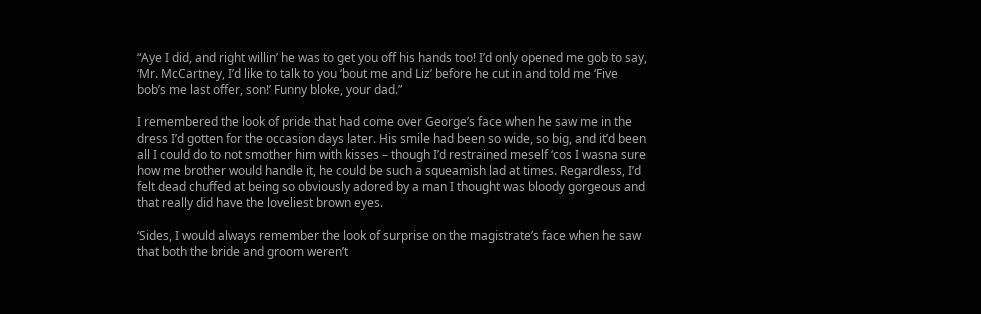“Aye I did, and right willin’ he was to get you off his hands too! I’d only opened me gob to say, ‘Mr. McCartney, I’d like to talk to you ‘bout me and Liz’ before he cut in and told me ‘Five bob’s me last offer, son!’ Funny bloke, your dad.”

I remembered the look of pride that had come over George’s face when he saw me in the dress I’d gotten for the occasion days later. His smile had been so wide, so big, and it’d been all I could do to not smother him with kisses – though I’d restrained meself ‘cos I wasna sure how me brother would handle it, he could be such a squeamish lad at times. Regardless, I’d felt dead chuffed at being so obviously adored by a man I thought was bloody gorgeous and that really did have the loveliest brown eyes.

‘Sides, I would always remember the look of surprise on the magistrate’s face when he saw that both the bride and groom weren’t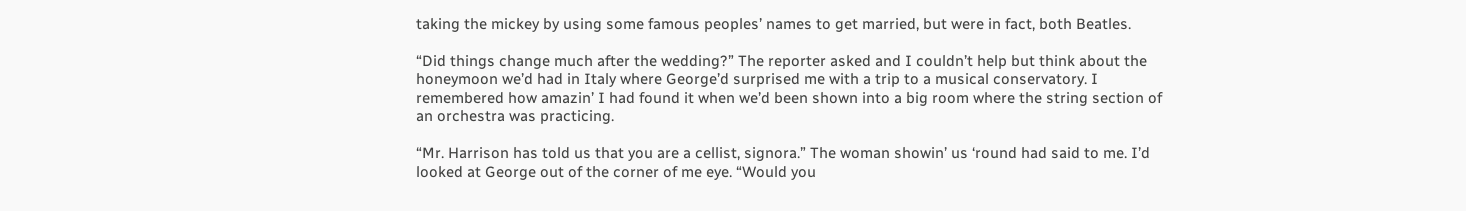taking the mickey by using some famous peoples’ names to get married, but were in fact, both Beatles.

“Did things change much after the wedding?” The reporter asked and I couldn’t help but think about the honeymoon we’d had in Italy where George’d surprised me with a trip to a musical conservatory. I remembered how amazin’ I had found it when we’d been shown into a big room where the string section of an orchestra was practicing.

“Mr. Harrison has told us that you are a cellist, signora.” The woman showin’ us ‘round had said to me. I’d looked at George out of the corner of me eye. “Would you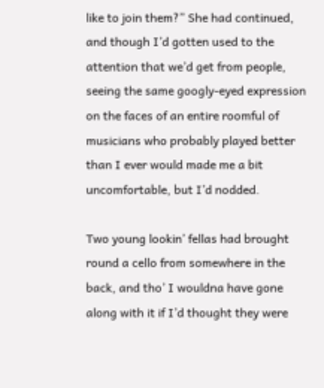like to join them?” She had continued, and though I’d gotten used to the attention that we’d get from people, seeing the same googly-eyed expression on the faces of an entire roomful of musicians who probably played better than I ever would made me a bit uncomfortable, but I’d nodded.

Two young lookin’ fellas had brought round a cello from somewhere in the back, and tho’ I wouldna have gone along with it if I’d thought they were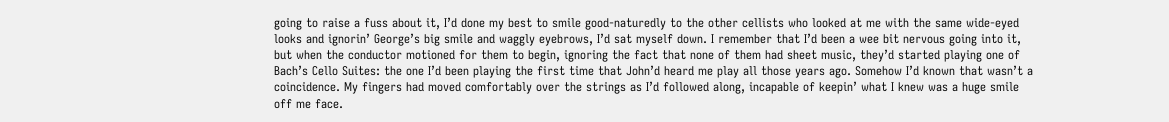going to raise a fuss about it, I’d done my best to smile good-naturedly to the other cellists who looked at me with the same wide-eyed looks and ignorin’ George’s big smile and waggly eyebrows, I’d sat myself down. I remember that I’d been a wee bit nervous going into it, but when the conductor motioned for them to begin, ignoring the fact that none of them had sheet music, they’d started playing one of Bach’s Cello Suites: the one I’d been playing the first time that John’d heard me play all those years ago. Somehow I’d known that wasn’t a coincidence. My fingers had moved comfortably over the strings as I’d followed along, incapable of keepin’ what I knew was a huge smile off me face.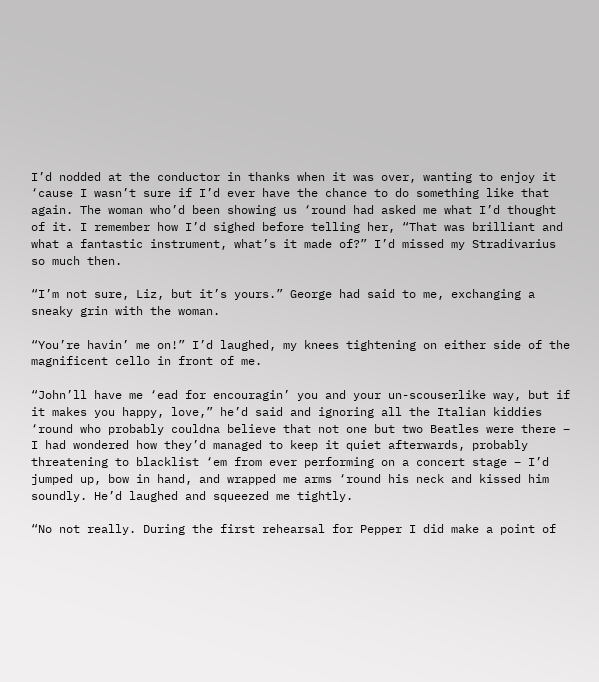I’d nodded at the conductor in thanks when it was over, wanting to enjoy it ‘cause I wasn’t sure if I’d ever have the chance to do something like that again. The woman who’d been showing us ‘round had asked me what I’d thought of it. I remember how I’d sighed before telling her, “That was brilliant and what a fantastic instrument, what’s it made of?” I’d missed my Stradivarius so much then.

“I’m not sure, Liz, but it’s yours.” George had said to me, exchanging a sneaky grin with the woman.

“You’re havin’ me on!” I’d laughed, my knees tightening on either side of the magnificent cello in front of me.

“John’ll have me ‘ead for encouragin’ you and your un-scouserlike way, but if it makes you happy, love,” he’d said and ignoring all the Italian kiddies ‘round who probably couldna believe that not one but two Beatles were there – I had wondered how they’d managed to keep it quiet afterwards, probably threatening to blacklist ‘em from ever performing on a concert stage – I’d jumped up, bow in hand, and wrapped me arms ‘round his neck and kissed him soundly. He’d laughed and squeezed me tightly.

“No not really. During the first rehearsal for Pepper I did make a point of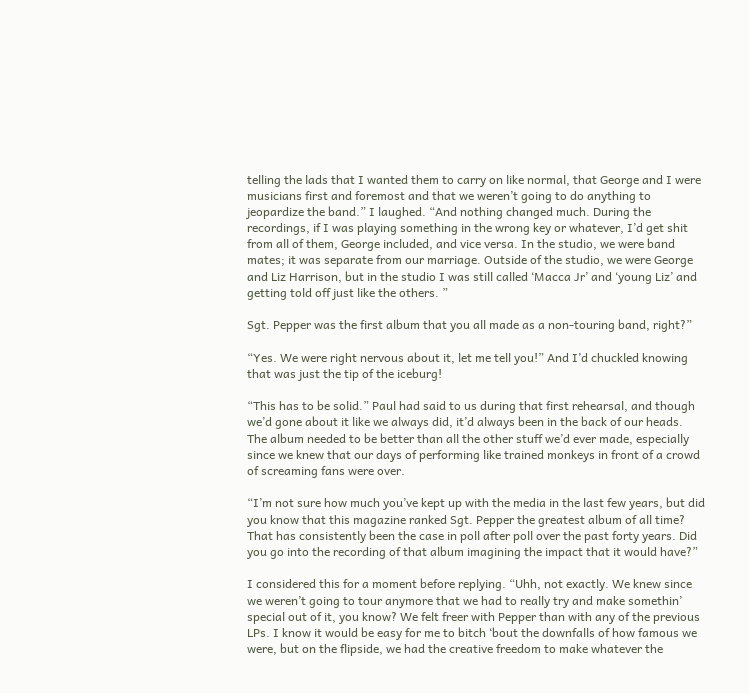telling the lads that I wanted them to carry on like normal, that George and I were musicians first and foremost and that we weren’t going to do anything to jeopardize the band.” I laughed. “And nothing changed much. During the recordings, if I was playing something in the wrong key or whatever, I’d get shit from all of them, George included, and vice versa. In the studio, we were band mates; it was separate from our marriage. Outside of the studio, we were George and Liz Harrison, but in the studio I was still called ‘Macca Jr’ and ‘young Liz’ and getting told off just like the others. ”

Sgt. Pepper was the first album that you all made as a non-touring band, right?”

“Yes. We were right nervous about it, let me tell you!” And I’d chuckled knowing that was just the tip of the iceburg!

“This has to be solid.” Paul had said to us during that first rehearsal, and though we’d gone about it like we always did, it’d always been in the back of our heads. The album needed to be better than all the other stuff we’d ever made, especially since we knew that our days of performing like trained monkeys in front of a crowd of screaming fans were over.

“I’m not sure how much you’ve kept up with the media in the last few years, but did you know that this magazine ranked Sgt. Pepper the greatest album of all time? That has consistently been the case in poll after poll over the past forty years. Did you go into the recording of that album imagining the impact that it would have?”

I considered this for a moment before replying. “Uhh, not exactly. We knew since we weren’t going to tour anymore that we had to really try and make somethin’ special out of it, you know? We felt freer with Pepper than with any of the previous LPs. I know it would be easy for me to bitch ‘bout the downfalls of how famous we were, but on the flipside, we had the creative freedom to make whatever the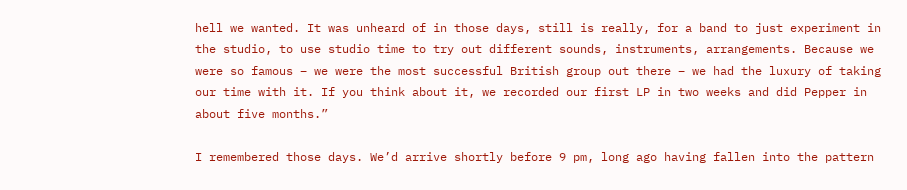hell we wanted. It was unheard of in those days, still is really, for a band to just experiment in the studio, to use studio time to try out different sounds, instruments, arrangements. Because we were so famous – we were the most successful British group out there – we had the luxury of taking our time with it. If you think about it, we recorded our first LP in two weeks and did Pepper in about five months.”

I remembered those days. We’d arrive shortly before 9 pm, long ago having fallen into the pattern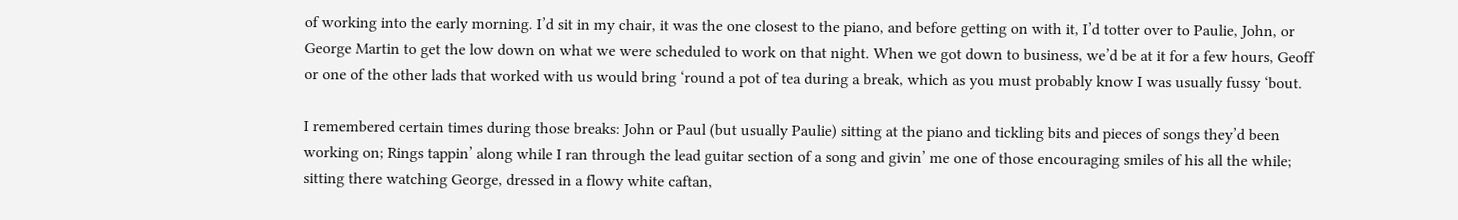of working into the early morning. I’d sit in my chair, it was the one closest to the piano, and before getting on with it, I’d totter over to Paulie, John, or George Martin to get the low down on what we were scheduled to work on that night. When we got down to business, we’d be at it for a few hours, Geoff or one of the other lads that worked with us would bring ‘round a pot of tea during a break, which as you must probably know I was usually fussy ‘bout.

I remembered certain times during those breaks: John or Paul (but usually Paulie) sitting at the piano and tickling bits and pieces of songs they’d been working on; Rings tappin’ along while I ran through the lead guitar section of a song and givin’ me one of those encouraging smiles of his all the while; sitting there watching George, dressed in a flowy white caftan,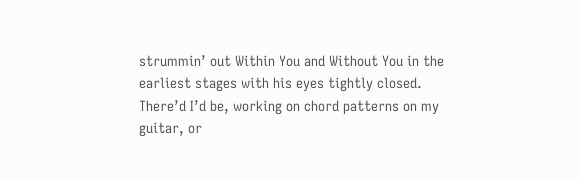strummin’ out Within You and Without You in the earliest stages with his eyes tightly closed. There’d I’d be, working on chord patterns on my guitar, or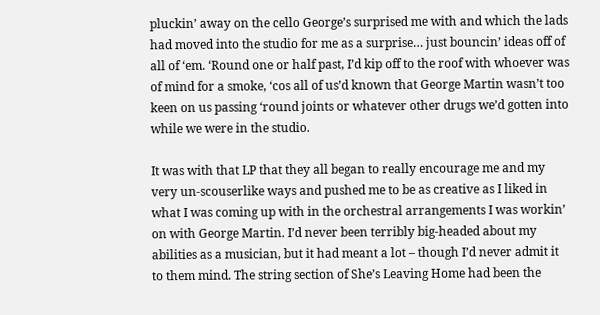pluckin’ away on the cello George’s surprised me with and which the lads had moved into the studio for me as a surprise… just bouncin’ ideas off of all of ‘em. ‘Round one or half past, I’d kip off to the roof with whoever was of mind for a smoke, ‘cos all of us’d known that George Martin wasn’t too keen on us passing ‘round joints or whatever other drugs we’d gotten into while we were in the studio.

It was with that LP that they all began to really encourage me and my very un-scouserlike ways and pushed me to be as creative as I liked in what I was coming up with in the orchestral arrangements I was workin’ on with George Martin. I’d never been terribly big-headed about my abilities as a musician, but it had meant a lot – though I’d never admit it to them mind. The string section of She’s Leaving Home had been the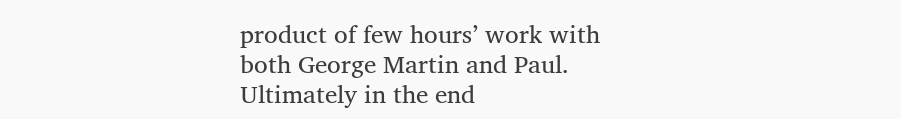product of few hours’ work with both George Martin and Paul. Ultimately in the end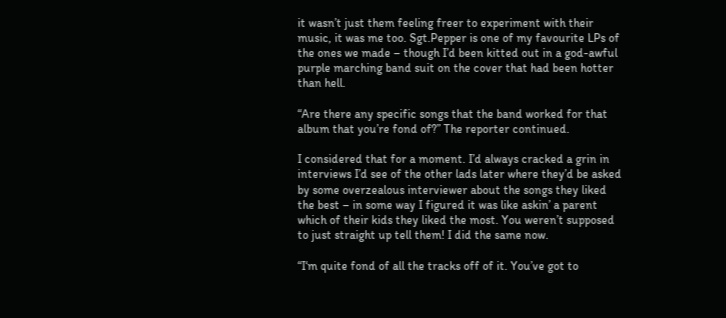it wasn’t just them feeling freer to experiment with their music, it was me too. Sgt.Pepper is one of my favourite LPs of the ones we made – though I’d been kitted out in a god-awful purple marching band suit on the cover that had been hotter than hell.

“Are there any specific songs that the band worked for that album that you’re fond of?” The reporter continued.

I considered that for a moment. I’d always cracked a grin in interviews I’d see of the other lads later where they’d be asked by some overzealous interviewer about the songs they liked the best – in some way I figured it was like askin’ a parent which of their kids they liked the most. You weren’t supposed to just straight up tell them! I did the same now.

“I‘m quite fond of all the tracks off of it. You’ve got to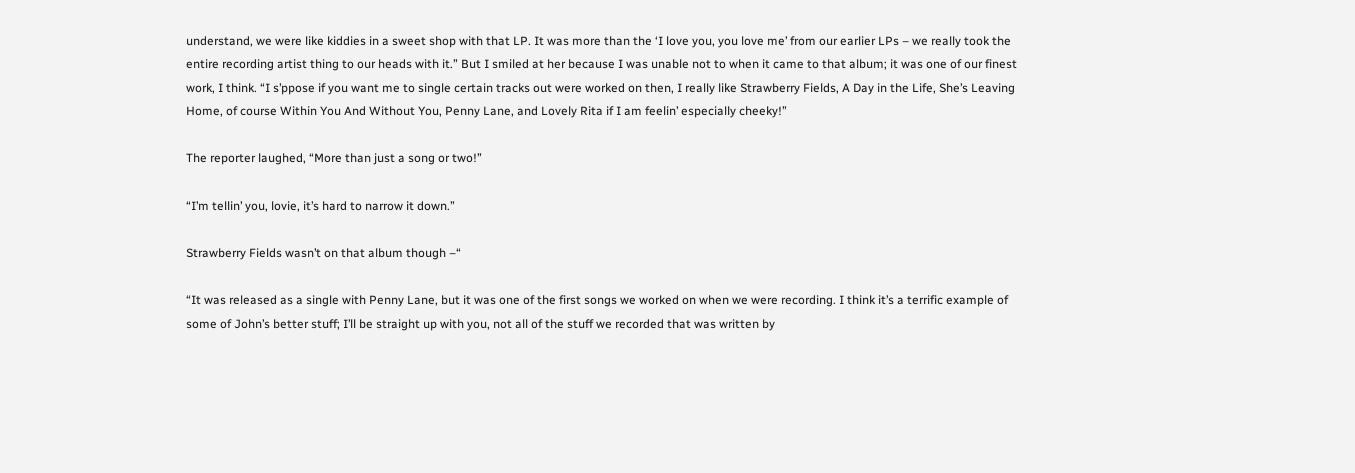understand, we were like kiddies in a sweet shop with that LP. It was more than the ‘I love you, you love me’ from our earlier LPs – we really took the entire recording artist thing to our heads with it.” But I smiled at her because I was unable not to when it came to that album; it was one of our finest work, I think. “I s’ppose if you want me to single certain tracks out were worked on then, I really like Strawberry Fields, A Day in the Life, She’s Leaving Home, of course Within You And Without You, Penny Lane, and Lovely Rita if I am feelin’ especially cheeky!”

The reporter laughed, “More than just a song or two!”

“I’m tellin’ you, lovie, it’s hard to narrow it down.”

Strawberry Fields wasn’t on that album though –“

“It was released as a single with Penny Lane, but it was one of the first songs we worked on when we were recording. I think it’s a terrific example of some of John’s better stuff; I’ll be straight up with you, not all of the stuff we recorded that was written by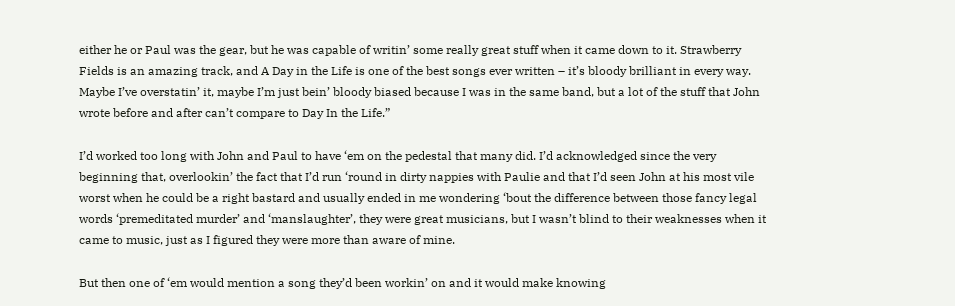either he or Paul was the gear, but he was capable of writin’ some really great stuff when it came down to it. Strawberry Fields is an amazing track, and A Day in the Life is one of the best songs ever written – it’s bloody brilliant in every way. Maybe I’ve overstatin’ it, maybe I’m just bein’ bloody biased because I was in the same band, but a lot of the stuff that John wrote before and after can’t compare to Day In the Life.”

I’d worked too long with John and Paul to have ‘em on the pedestal that many did. I’d acknowledged since the very beginning that, overlookin’ the fact that I’d run ‘round in dirty nappies with Paulie and that I’d seen John at his most vile worst when he could be a right bastard and usually ended in me wondering ‘bout the difference between those fancy legal words ‘premeditated murder’ and ‘manslaughter’, they were great musicians, but I wasn’t blind to their weaknesses when it came to music, just as I figured they were more than aware of mine.

But then one of ‘em would mention a song they’d been workin’ on and it would make knowing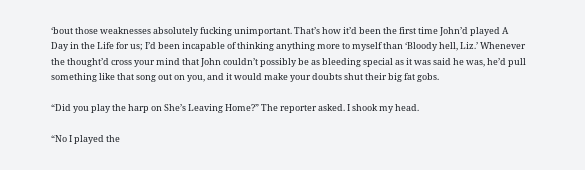‘bout those weaknesses absolutely fucking unimportant. That’s how it’d been the first time John’d played A Day in the Life for us; I’d been incapable of thinking anything more to myself than ‘Bloody hell, Liz.’ Whenever the thought’d cross your mind that John couldn’t possibly be as bleeding special as it was said he was, he’d pull something like that song out on you, and it would make your doubts shut their big fat gobs.

“Did you play the harp on She’s Leaving Home?” The reporter asked. I shook my head.

“No I played the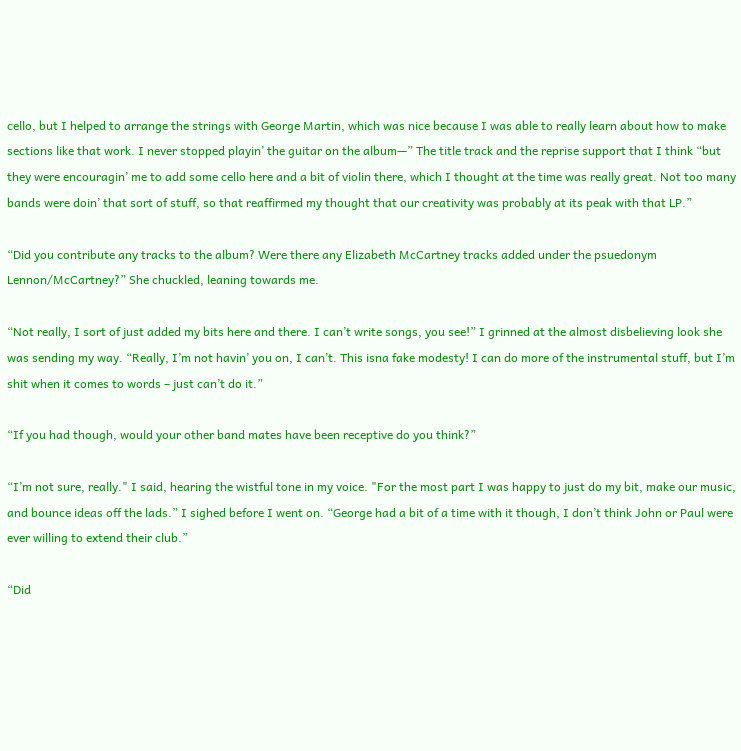cello, but I helped to arrange the strings with George Martin, which was nice because I was able to really learn about how to make sections like that work. I never stopped playin’ the guitar on the album—” The title track and the reprise support that I think “but they were encouragin’ me to add some cello here and a bit of violin there, which I thought at the time was really great. Not too many bands were doin’ that sort of stuff, so that reaffirmed my thought that our creativity was probably at its peak with that LP.”

“Did you contribute any tracks to the album? Were there any Elizabeth McCartney tracks added under the psuedonym Lennon/McCartney?” She chuckled, leaning towards me.

“Not really, I sort of just added my bits here and there. I can’t write songs, you see!” I grinned at the almost disbelieving look she was sending my way. “Really, I’m not havin’ you on, I can’t. This isna fake modesty! I can do more of the instrumental stuff, but I’m shit when it comes to words – just can’t do it.”

“If you had though, would your other band mates have been receptive do you think?”

“I’m not sure, really." I said, hearing the wistful tone in my voice. "For the most part I was happy to just do my bit, make our music, and bounce ideas off the lads.” I sighed before I went on. “George had a bit of a time with it though, I don’t think John or Paul were ever willing to extend their club.”

“Did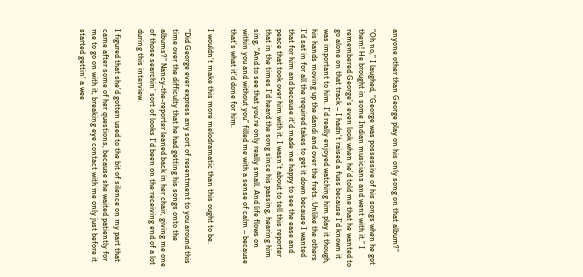anyone other than George play on his only song on that album?”

“Oh no,” I laughed, “George was possessive of his songs when he got them! He brought in some Indian musicians and went with it.” I remembered George’s even look when he’d told me that he wanted to go alone on that track – I hadn’t raised a fuss because I’d known it was important to him. I’d really enjoyed watching him play it though, his hands moving up the dandi and over the frets. Unlike the others I’d sat in for all the required takes to get it down because I wanted that for him and because it’d made me happy to see the ease and peace that took over him with it. I wasn’t about to tell this reporter that in the times I’d heard the song since his passing, hearing him sing, “And to see that you’re only really small. And life flows on within you and without you” filled me with a sense of calm – because that’s what it’d done for him.

I wouldn’t make this more melodramatic than this ought to be.

“Did George ever express any sort of resentment to you around this time over the difficulty that he had getting his songs onto the albums?” Nancy-the-reporter leaned back in her chair, giving me one of those searchin’ sort of looks I’d been on the receiving end of a lot during this interview.

I figured that she’d gotten used to the bit of silence on my part that came after some of her questions, because she waited patiently for me to go on with it, breaking eye contact with me only just before it started gettin’ a wee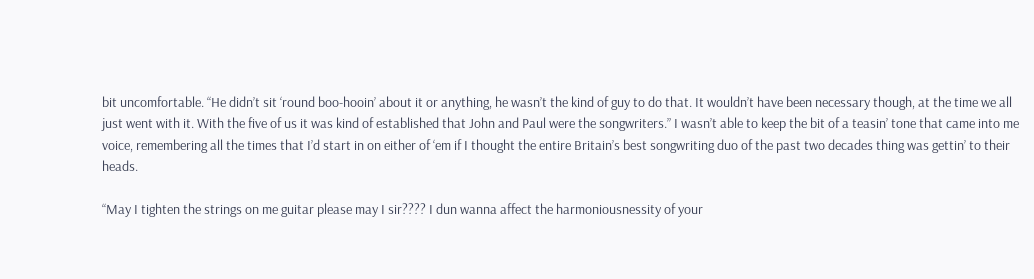bit uncomfortable. “He didn’t sit ‘round boo-hooin’ about it or anything, he wasn’t the kind of guy to do that. It wouldn’t have been necessary though, at the time we all just went with it. With the five of us it was kind of established that John and Paul were the songwriters.” I wasn’t able to keep the bit of a teasin’ tone that came into me voice, remembering all the times that I’d start in on either of ‘em if I thought the entire Britain’s best songwriting duo of the past two decades thing was gettin’ to their heads.

“May I tighten the strings on me guitar please may I sir???? I dun wanna affect the harmoniousnessity of your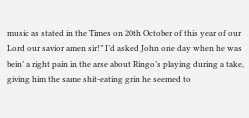music as stated in the Times on 20th October of this year of our Lord our savior amen sir!” I’d asked John one day when he was bein’ a right pain in the arse about Ringo’s playing during a take, giving him the same shit-eating grin he seemed to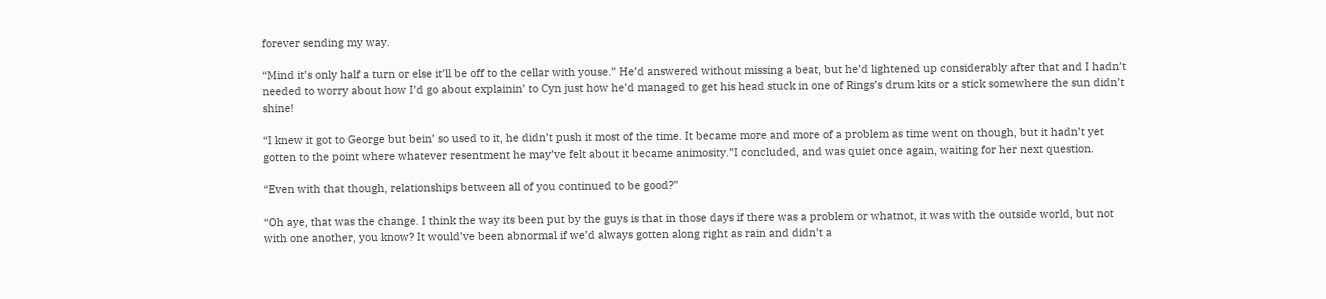forever sending my way.

“Mind it’s only half a turn or else it’ll be off to the cellar with youse.” He’d answered without missing a beat, but he’d lightened up considerably after that and I hadn’t needed to worry about how I’d go about explainin’ to Cyn just how he’d managed to get his head stuck in one of Rings’s drum kits or a stick somewhere the sun didn’t shine!

“I knew it got to George but bein’ so used to it, he didn’t push it most of the time. It became more and more of a problem as time went on though, but it hadn’t yet gotten to the point where whatever resentment he may’ve felt about it became animosity.”I concluded, and was quiet once again, waiting for her next question.

“Even with that though, relationships between all of you continued to be good?”

“Oh aye, that was the change. I think the way its been put by the guys is that in those days if there was a problem or whatnot, it was with the outside world, but not with one another, you know? It would’ve been abnormal if we’d always gotten along right as rain and didn’t a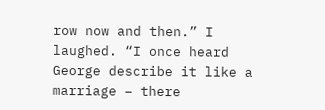row now and then.” I laughed. “I once heard George describe it like a marriage – there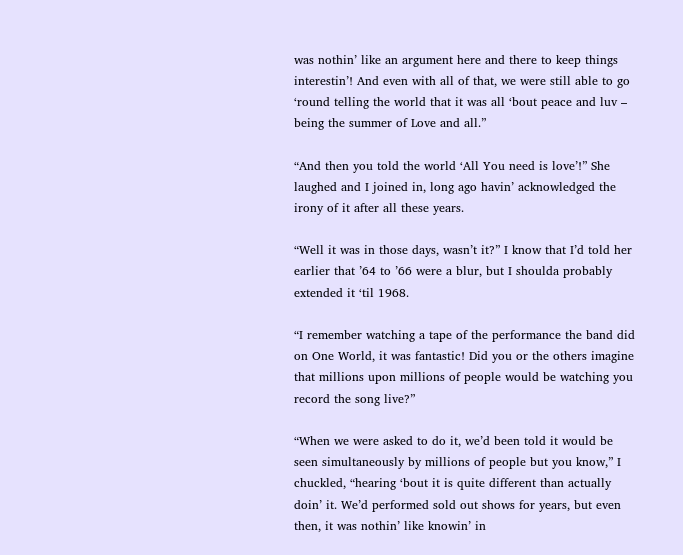was nothin’ like an argument here and there to keep things interestin’! And even with all of that, we were still able to go ‘round telling the world that it was all ‘bout peace and luv – being the summer of Love and all.”

“And then you told the world ‘All You need is love’!” She laughed and I joined in, long ago havin’ acknowledged the irony of it after all these years.

“Well it was in those days, wasn’t it?” I know that I’d told her earlier that ’64 to ’66 were a blur, but I shoulda probably extended it ‘til 1968.

“I remember watching a tape of the performance the band did on One World, it was fantastic! Did you or the others imagine that millions upon millions of people would be watching you record the song live?”

“When we were asked to do it, we’d been told it would be seen simultaneously by millions of people but you know,” I chuckled, “hearing ‘bout it is quite different than actually doin’ it. We’d performed sold out shows for years, but even then, it was nothin’ like knowin’ in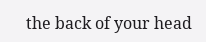the back of your head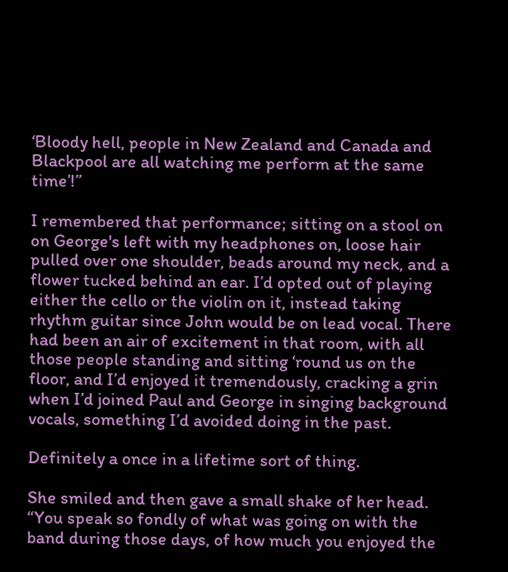‘Bloody hell, people in New Zealand and Canada and Blackpool are all watching me perform at the same time’!”

I remembered that performance; sitting on a stool on on George's left with my headphones on, loose hair pulled over one shoulder, beads around my neck, and a flower tucked behind an ear. I’d opted out of playing either the cello or the violin on it, instead taking rhythm guitar since John would be on lead vocal. There had been an air of excitement in that room, with all those people standing and sitting ‘round us on the floor, and I’d enjoyed it tremendously, cracking a grin when I’d joined Paul and George in singing background vocals, something I’d avoided doing in the past.

Definitely a once in a lifetime sort of thing.

She smiled and then gave a small shake of her head. “You speak so fondly of what was going on with the band during those days, of how much you enjoyed the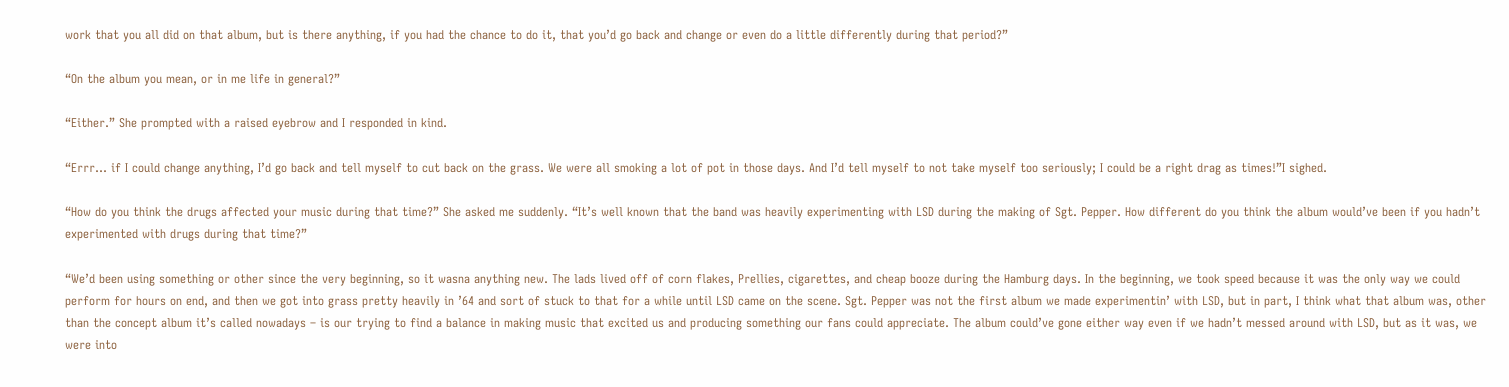work that you all did on that album, but is there anything, if you had the chance to do it, that you’d go back and change or even do a little differently during that period?”

“On the album you mean, or in me life in general?”

“Either.” She prompted with a raised eyebrow and I responded in kind.

“Errr… if I could change anything, I’d go back and tell myself to cut back on the grass. We were all smoking a lot of pot in those days. And I’d tell myself to not take myself too seriously; I could be a right drag as times!”I sighed.

“How do you think the drugs affected your music during that time?” She asked me suddenly. “It’s well known that the band was heavily experimenting with LSD during the making of Sgt. Pepper. How different do you think the album would’ve been if you hadn’t experimented with drugs during that time?”

“We’d been using something or other since the very beginning, so it wasna anything new. The lads lived off of corn flakes, Prellies, cigarettes, and cheap booze during the Hamburg days. In the beginning, we took speed because it was the only way we could perform for hours on end, and then we got into grass pretty heavily in ’64 and sort of stuck to that for a while until LSD came on the scene. Sgt. Pepper was not the first album we made experimentin’ with LSD, but in part, I think what that album was, other than the concept album it’s called nowadays – is our trying to find a balance in making music that excited us and producing something our fans could appreciate. The album could’ve gone either way even if we hadn’t messed around with LSD, but as it was, we were into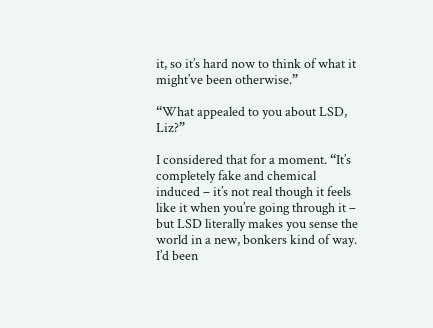it, so it’s hard now to think of what it might’ve been otherwise.”

“What appealed to you about LSD, Liz?”

I considered that for a moment. “It’s completely fake and chemical induced – it’s not real though it feels like it when you’re going through it – but LSD literally makes you sense the world in a new, bonkers kind of way. I’d been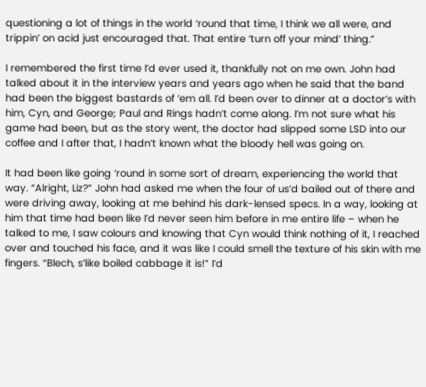questioning a lot of things in the world ‘round that time, I think we all were, and trippin’ on acid just encouraged that. That entire ‘turn off your mind’ thing.”

I remembered the first time I’d ever used it, thankfully not on me own. John had talked about it in the interview years and years ago when he said that the band had been the biggest bastards of ‘em all. I’d been over to dinner at a doctor’s with him, Cyn, and George; Paul and Rings hadn’t come along. I’m not sure what his game had been, but as the story went, the doctor had slipped some LSD into our coffee and I after that, I hadn’t known what the bloody hell was going on.

It had been like going ‘round in some sort of dream, experiencing the world that way. “Alright, Liz?” John had asked me when the four of us’d bailed out of there and were driving away, looking at me behind his dark-lensed specs. In a way, looking at him that time had been like I’d never seen him before in me entire life – when he talked to me, I saw colours and knowing that Cyn would think nothing of it, I reached over and touched his face, and it was like I could smell the texture of his skin with me fingers. “Blech, s’like boiled cabbage it is!” I’d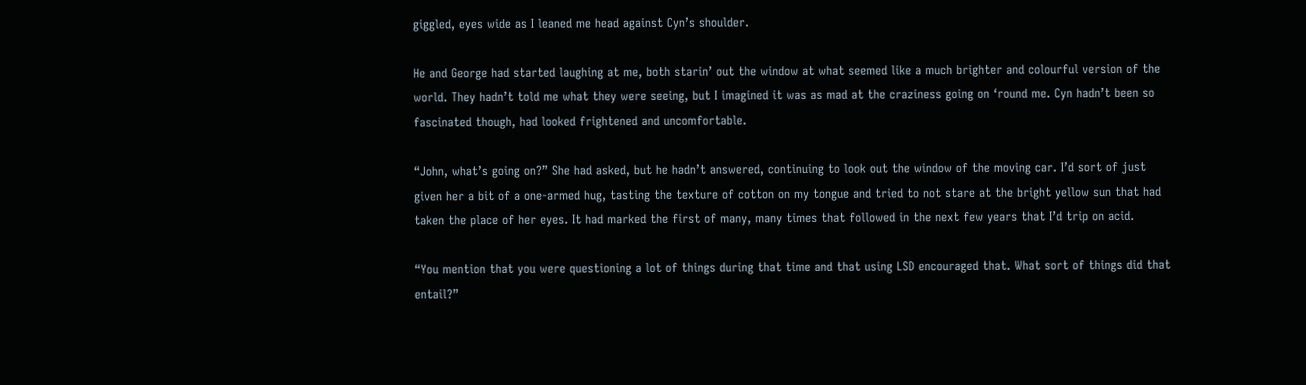giggled, eyes wide as I leaned me head against Cyn’s shoulder.

He and George had started laughing at me, both starin’ out the window at what seemed like a much brighter and colourful version of the world. They hadn’t told me what they were seeing, but I imagined it was as mad at the craziness going on ‘round me. Cyn hadn’t been so fascinated though, had looked frightened and uncomfortable.

“John, what’s going on?” She had asked, but he hadn’t answered, continuing to look out the window of the moving car. I’d sort of just given her a bit of a one-armed hug, tasting the texture of cotton on my tongue and tried to not stare at the bright yellow sun that had taken the place of her eyes. It had marked the first of many, many times that followed in the next few years that I’d trip on acid.

“You mention that you were questioning a lot of things during that time and that using LSD encouraged that. What sort of things did that entail?”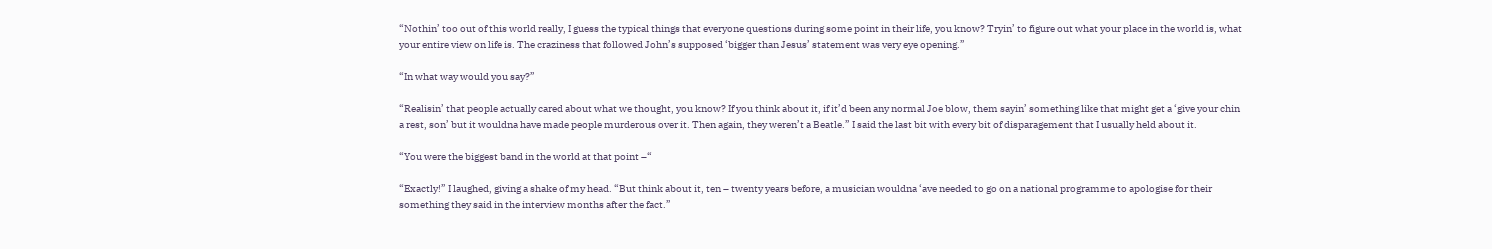“Nothin’ too out of this world really, I guess the typical things that everyone questions during some point in their life, you know? Tryin’ to figure out what your place in the world is, what your entire view on life is. The craziness that followed John’s supposed ‘bigger than Jesus’ statement was very eye opening.”

“In what way would you say?”

“Realisin’ that people actually cared about what we thought, you know? If you think about it, if it’d been any normal Joe blow, them sayin’ something like that might get a ‘give your chin a rest, son’ but it wouldna have made people murderous over it. Then again, they weren’t a Beatle.” I said the last bit with every bit of disparagement that I usually held about it.

“You were the biggest band in the world at that point –“

“Exactly!” I laughed, giving a shake of my head. “But think about it, ten – twenty years before, a musician wouldna ‘ave needed to go on a national programme to apologise for their something they said in the interview months after the fact.”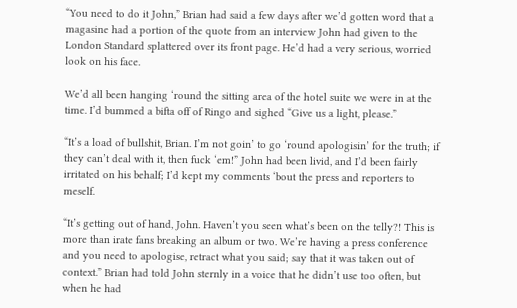“You need to do it John,” Brian had said a few days after we’d gotten word that a magasine had a portion of the quote from an interview John had given to the London Standard splattered over its front page. He’d had a very serious, worried look on his face.

We’d all been hanging ‘round the sitting area of the hotel suite we were in at the time. I’d bummed a bifta off of Ringo and sighed “Give us a light, please.”

“It’s a load of bullshit, Brian. I’m not goin’ to go ‘round apologisin’ for the truth; if they can’t deal with it, then fuck ‘em!” John had been livid, and I’d been fairly irritated on his behalf; I’d kept my comments ‘bout the press and reporters to meself.

“It’s getting out of hand, John. Haven’t you seen what’s been on the telly?! This is more than irate fans breaking an album or two. We’re having a press conference and you need to apologise, retract what you said; say that it was taken out of context.” Brian had told John sternly in a voice that he didn’t use too often, but when he had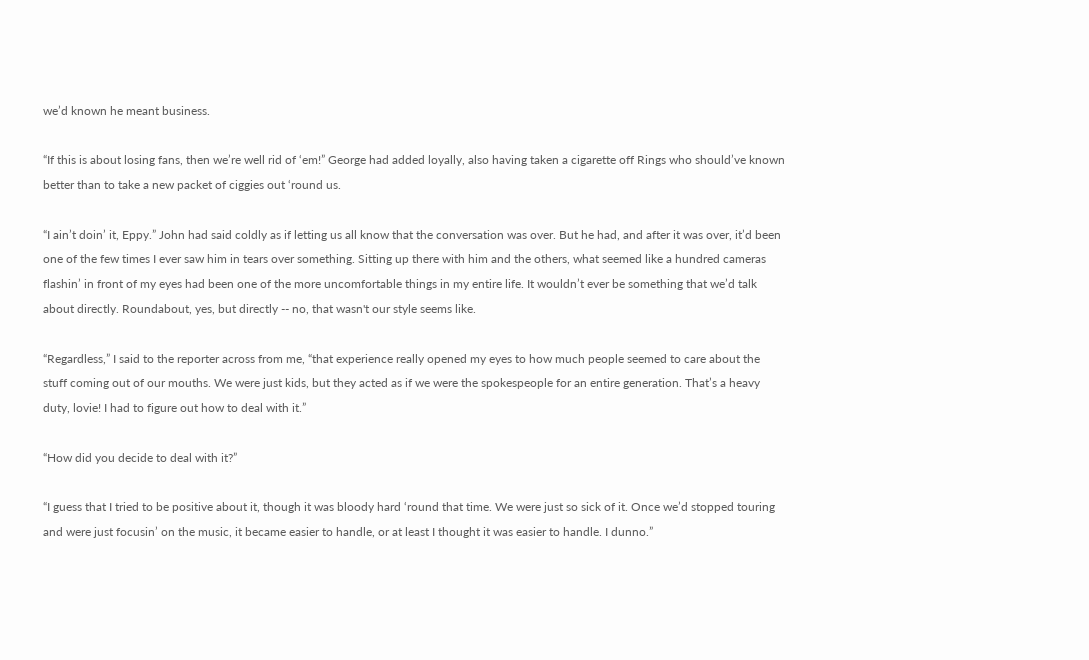we’d known he meant business.

“If this is about losing fans, then we’re well rid of ‘em!” George had added loyally, also having taken a cigarette off Rings who should’ve known better than to take a new packet of ciggies out ‘round us.

“I ain’t doin’ it, Eppy.” John had said coldly as if letting us all know that the conversation was over. But he had, and after it was over, it’d been one of the few times I ever saw him in tears over something. Sitting up there with him and the others, what seemed like a hundred cameras flashin’ in front of my eyes had been one of the more uncomfortable things in my entire life. It wouldn’t ever be something that we’d talk about directly. Roundabout, yes, but directly -- no, that wasn't our style seems like.

“Regardless,” I said to the reporter across from me, “that experience really opened my eyes to how much people seemed to care about the stuff coming out of our mouths. We were just kids, but they acted as if we were the spokespeople for an entire generation. That’s a heavy duty, lovie! I had to figure out how to deal with it.”

“How did you decide to deal with it?”

“I guess that I tried to be positive about it, though it was bloody hard ‘round that time. We were just so sick of it. Once we’d stopped touring and were just focusin’ on the music, it became easier to handle, or at least I thought it was easier to handle. I dunno.”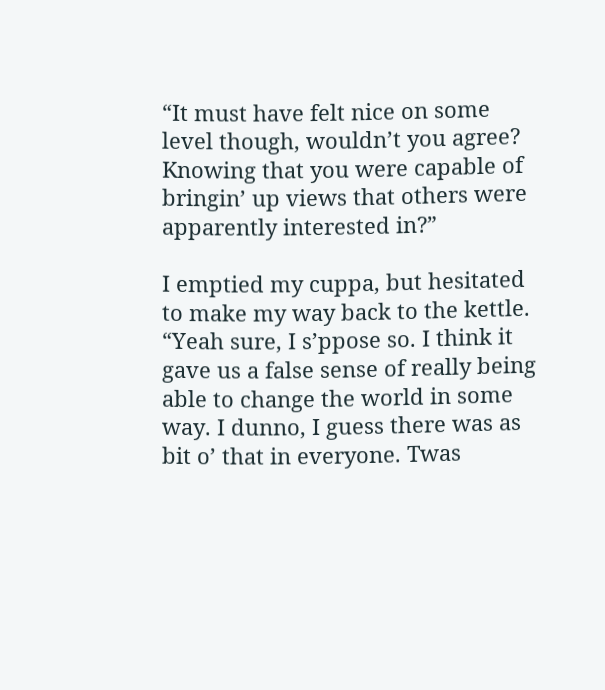“It must have felt nice on some level though, wouldn’t you agree? Knowing that you were capable of bringin’ up views that others were apparently interested in?”

I emptied my cuppa, but hesitated to make my way back to the kettle. “Yeah sure, I s’ppose so. I think it gave us a false sense of really being able to change the world in some way. I dunno, I guess there was as bit o’ that in everyone. Twas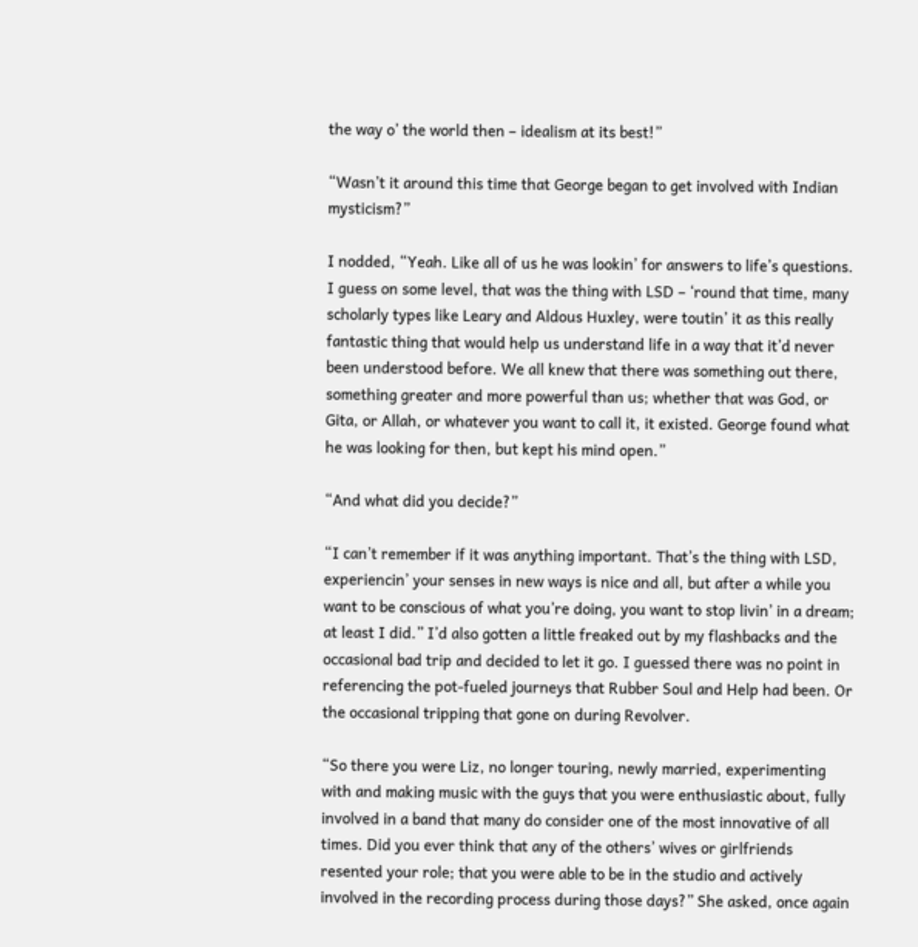the way o’ the world then – idealism at its best!”

“Wasn’t it around this time that George began to get involved with Indian mysticism?”

I nodded, “Yeah. Like all of us he was lookin’ for answers to life’s questions. I guess on some level, that was the thing with LSD – ‘round that time, many scholarly types like Leary and Aldous Huxley, were toutin’ it as this really fantastic thing that would help us understand life in a way that it’d never been understood before. We all knew that there was something out there, something greater and more powerful than us; whether that was God, or Gita, or Allah, or whatever you want to call it, it existed. George found what he was looking for then, but kept his mind open.”

“And what did you decide?”

“I can’t remember if it was anything important. That’s the thing with LSD, experiencin’ your senses in new ways is nice and all, but after a while you want to be conscious of what you’re doing, you want to stop livin’ in a dream; at least I did.” I’d also gotten a little freaked out by my flashbacks and the occasional bad trip and decided to let it go. I guessed there was no point in referencing the pot-fueled journeys that Rubber Soul and Help had been. Or the occasional tripping that gone on during Revolver.

“So there you were Liz, no longer touring, newly married, experimenting with and making music with the guys that you were enthusiastic about, fully involved in a band that many do consider one of the most innovative of all times. Did you ever think that any of the others’ wives or girlfriends resented your role; that you were able to be in the studio and actively involved in the recording process during those days?” She asked, once again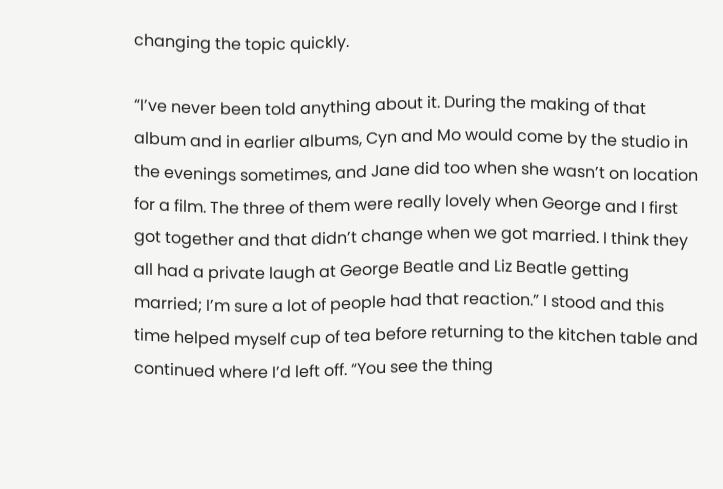changing the topic quickly.

“I’ve never been told anything about it. During the making of that album and in earlier albums, Cyn and Mo would come by the studio in the evenings sometimes, and Jane did too when she wasn’t on location for a film. The three of them were really lovely when George and I first got together and that didn’t change when we got married. I think they all had a private laugh at George Beatle and Liz Beatle getting married; I’m sure a lot of people had that reaction.” I stood and this time helped myself cup of tea before returning to the kitchen table and continued where I’d left off. “You see the thing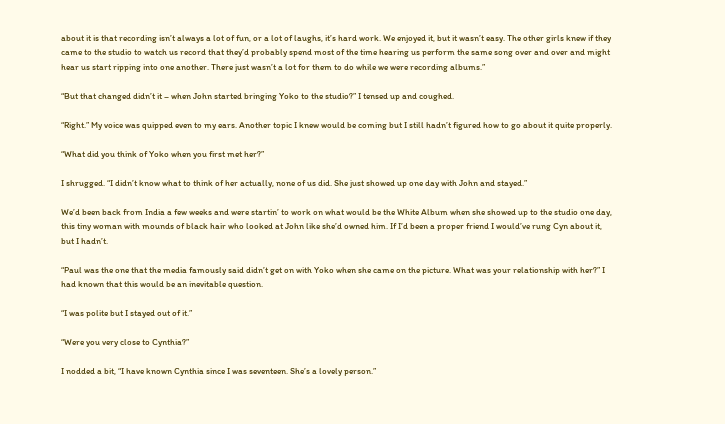about it is that recording isn’t always a lot of fun, or a lot of laughs, it’s hard work. We enjoyed it, but it wasn’t easy. The other girls knew if they came to the studio to watch us record that they’d probably spend most of the time hearing us perform the same song over and over and might hear us start ripping into one another. There just wasn’t a lot for them to do while we were recording albums.”

“But that changed didn’t it – when John started bringing Yoko to the studio?” I tensed up and coughed.

“Right.” My voice was quipped even to my ears. Another topic I knew would be coming but I still hadn’t figured how to go about it quite properly.

“What did you think of Yoko when you first met her?”

I shrugged. “I didn’t know what to think of her actually, none of us did. She just showed up one day with John and stayed.”

We’d been back from India a few weeks and were startin’ to work on what would be the White Album when she showed up to the studio one day, this tiny woman with mounds of black hair who looked at John like she’d owned him. If I’d been a proper friend I would’ve rung Cyn about it, but I hadn’t.

“Paul was the one that the media famously said didn’t get on with Yoko when she came on the picture. What was your relationship with her?” I had known that this would be an inevitable question.

“I was polite but I stayed out of it.”

“Were you very close to Cynthia?”

I nodded a bit, “I have known Cynthia since I was seventeen. She’s a lovely person.”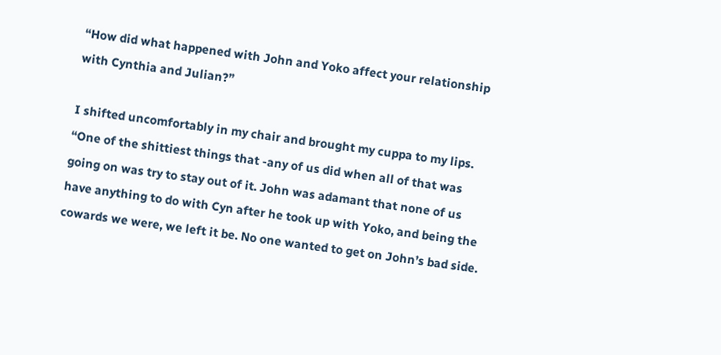“How did what happened with John and Yoko affect your relationship with Cynthia and Julian?”

I shifted uncomfortably in my chair and brought my cuppa to my lips. “One of the shittiest things that -any of us did when all of that was going on was try to stay out of it. John was adamant that none of us have anything to do with Cyn after he took up with Yoko, and being the cowards we were, we left it be. No one wanted to get on John’s bad side.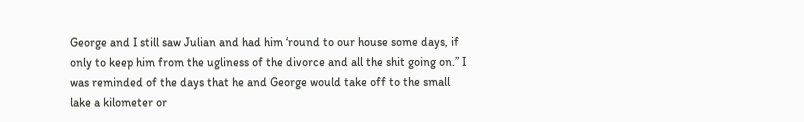George and I still saw Julian and had him ‘round to our house some days, if only to keep him from the ugliness of the divorce and all the shit going on.” I was reminded of the days that he and George would take off to the small lake a kilometer or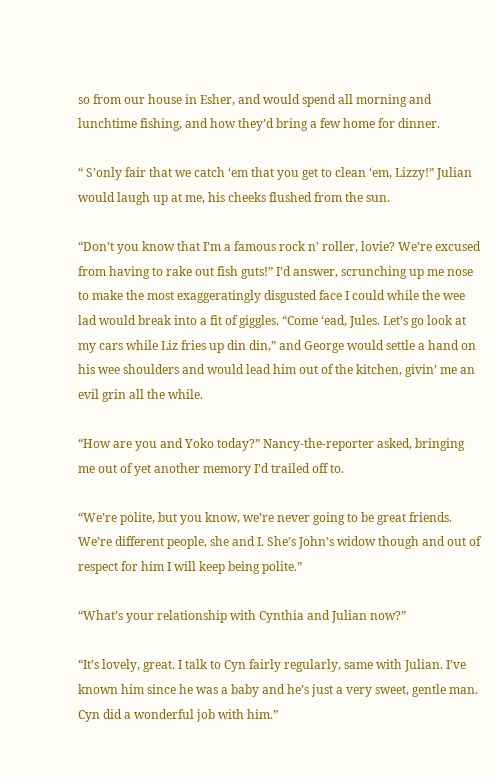so from our house in Esher, and would spend all morning and lunchtime fishing, and how they’d bring a few home for dinner.

“ S’only fair that we catch ‘em that you get to clean ‘em, Lizzy!” Julian would laugh up at me, his cheeks flushed from the sun.

“Don’t you know that I’m a famous rock n’ roller, lovie? We’re excused from having to rake out fish guts!” I’d answer, scrunching up me nose to make the most exaggeratingly disgusted face I could while the wee lad would break into a fit of giggles. “Come ‘ead, Jules. Let’s go look at my cars while Liz fries up din din,” and George would settle a hand on his wee shoulders and would lead him out of the kitchen, givin’ me an evil grin all the while.

“How are you and Yoko today?” Nancy-the-reporter asked, bringing me out of yet another memory I’d trailed off to.

“We’re polite, but you know, we’re never going to be great friends. We’re different people, she and I. She’s John’s widow though and out of respect for him I will keep being polite.”

“What’s your relationship with Cynthia and Julian now?”

“It’s lovely, great. I talk to Cyn fairly regularly, same with Julian. I’ve known him since he was a baby and he’s just a very sweet, gentle man. Cyn did a wonderful job with him.”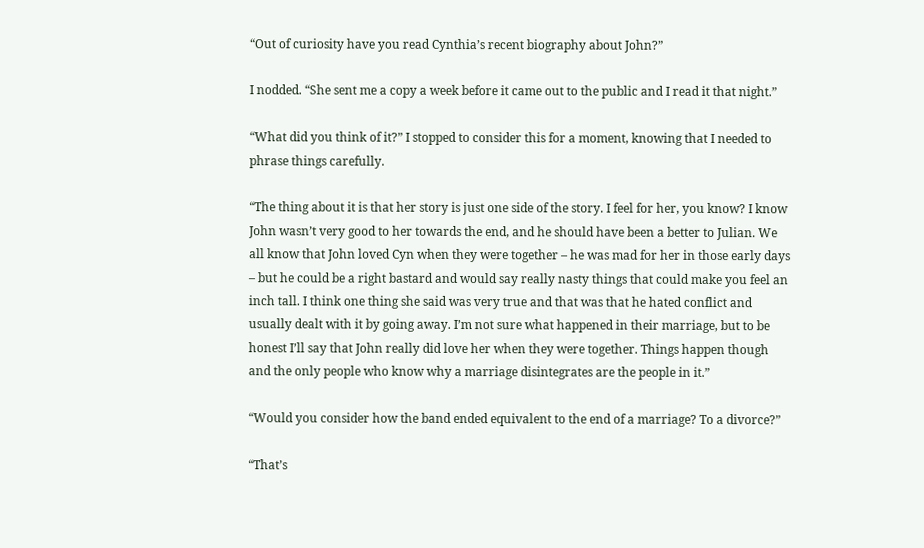“Out of curiosity have you read Cynthia’s recent biography about John?”

I nodded. “She sent me a copy a week before it came out to the public and I read it that night.”

“What did you think of it?” I stopped to consider this for a moment, knowing that I needed to phrase things carefully.

“The thing about it is that her story is just one side of the story. I feel for her, you know? I know John wasn’t very good to her towards the end, and he should have been a better to Julian. We all know that John loved Cyn when they were together – he was mad for her in those early days – but he could be a right bastard and would say really nasty things that could make you feel an inch tall. I think one thing she said was very true and that was that he hated conflict and usually dealt with it by going away. I’m not sure what happened in their marriage, but to be honest I’ll say that John really did love her when they were together. Things happen though and the only people who know why a marriage disintegrates are the people in it.”

“Would you consider how the band ended equivalent to the end of a marriage? To a divorce?”

“That’s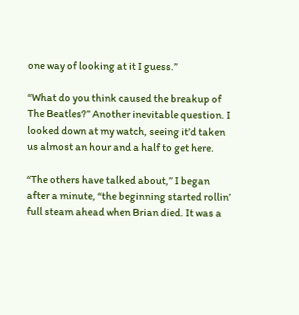one way of looking at it I guess.”

“What do you think caused the breakup of The Beatles?” Another inevitable question. I looked down at my watch, seeing it’d taken us almost an hour and a half to get here.

“The others have talked about,” I began after a minute, “the beginning started rollin’ full steam ahead when Brian died. It was a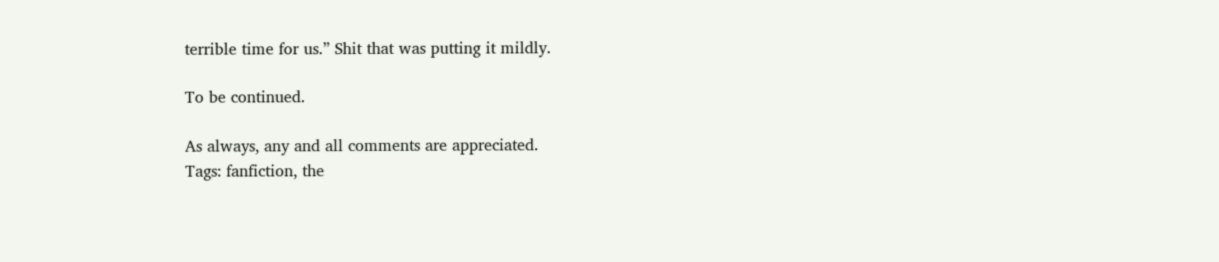terrible time for us.” Shit that was putting it mildly.

To be continued.

As always, any and all comments are appreciated.
Tags: fanfiction, the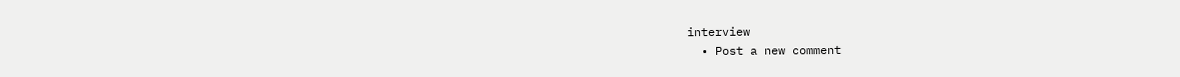interview
  • Post a new comment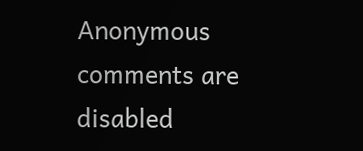Anonymous comments are disabled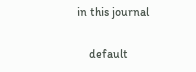in this journal

    default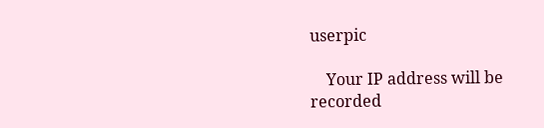userpic

    Your IP address will be recorded